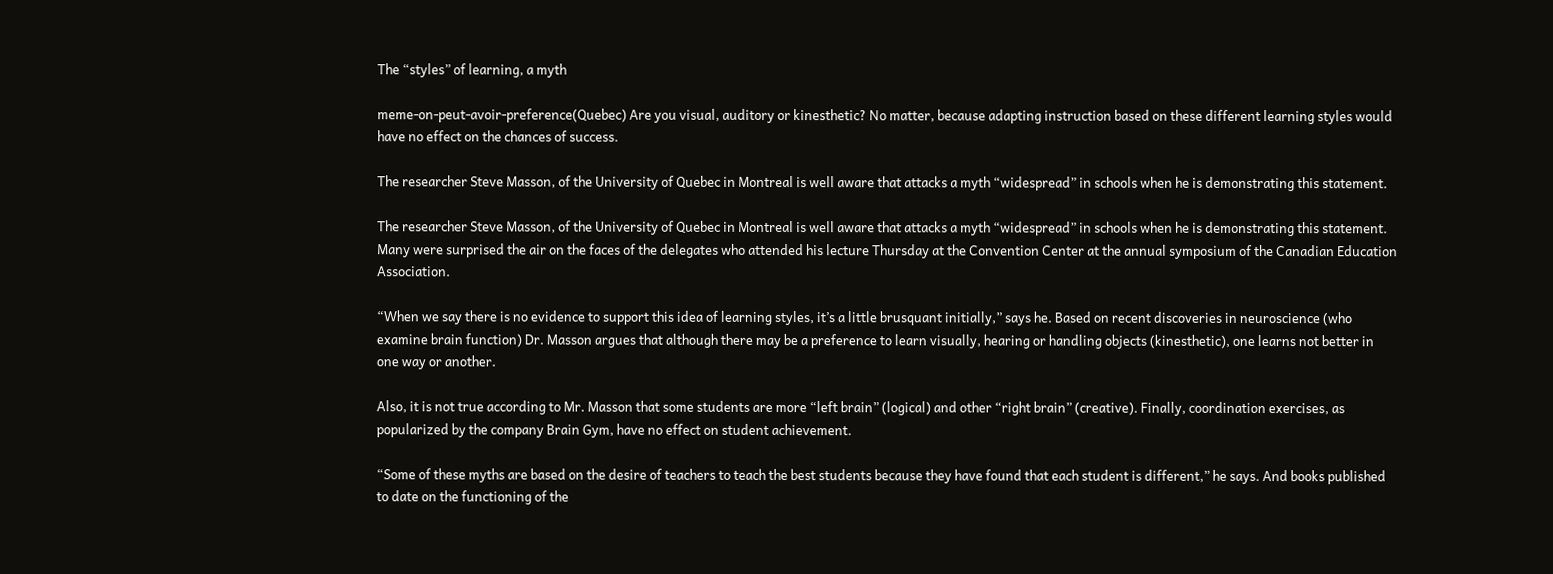The “styles” of learning, a myth

meme-on-peut-avoir-preference(Quebec) Are you visual, auditory or kinesthetic? No matter, because adapting instruction based on these different learning styles would have no effect on the chances of success.

The researcher Steve Masson, of the University of Quebec in Montreal is well aware that attacks a myth “widespread” in schools when he is demonstrating this statement.

The researcher Steve Masson, of the University of Quebec in Montreal is well aware that attacks a myth “widespread” in schools when he is demonstrating this statement. Many were surprised the air on the faces of the delegates who attended his lecture Thursday at the Convention Center at the annual symposium of the Canadian Education Association.

“When we say there is no evidence to support this idea of learning styles, it’s a little brusquant initially,” says he. Based on recent discoveries in neuroscience (who examine brain function) Dr. Masson argues that although there may be a preference to learn visually, hearing or handling objects (kinesthetic), one learns not better in one way or another.

Also, it is not true according to Mr. Masson that some students are more “left brain” (logical) and other “right brain” (creative). Finally, coordination exercises, as popularized by the company Brain Gym, have no effect on student achievement.

“Some of these myths are based on the desire of teachers to teach the best students because they have found that each student is different,” he says. And books published to date on the functioning of the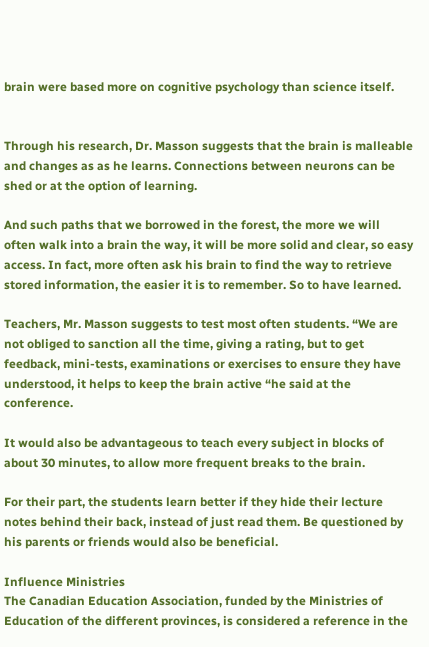brain were based more on cognitive psychology than science itself.


Through his research, Dr. Masson suggests that the brain is malleable and changes as as he learns. Connections between neurons can be shed or at the option of learning.

And such paths that we borrowed in the forest, the more we will often walk into a brain the way, it will be more solid and clear, so easy access. In fact, more often ask his brain to find the way to retrieve stored information, the easier it is to remember. So to have learned.

Teachers, Mr. Masson suggests to test most often students. “We are not obliged to sanction all the time, giving a rating, but to get feedback, mini-tests, examinations or exercises to ensure they have understood, it helps to keep the brain active “he said at the conference.

It would also be advantageous to teach every subject in blocks of about 30 minutes, to allow more frequent breaks to the brain.

For their part, the students learn better if they hide their lecture notes behind their back, instead of just read them. Be questioned by his parents or friends would also be beneficial.

Influence Ministries
The Canadian Education Association, funded by the Ministries of Education of the different provinces, is considered a reference in the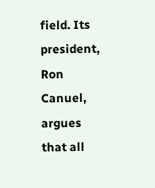field. Its president, Ron Canuel, argues that all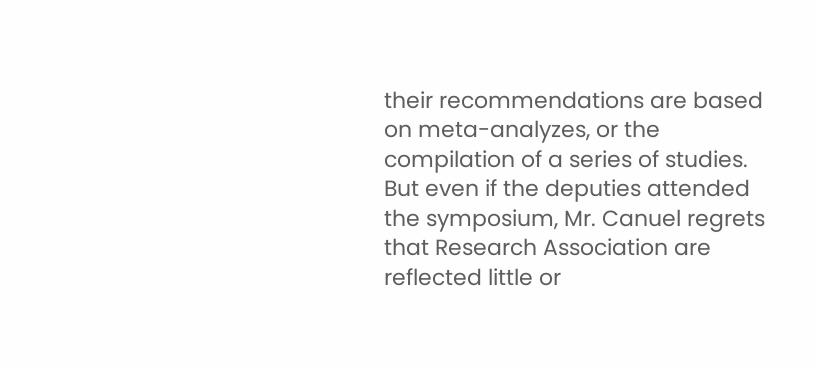their recommendations are based on meta-analyzes, or the compilation of a series of studies. But even if the deputies attended the symposium, Mr. Canuel regrets that Research Association are reflected little or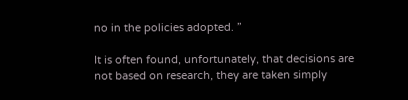no in the policies adopted. ”

It is often found, unfortunately, that decisions are not based on research, they are taken simply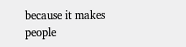because it makes people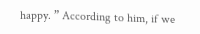happy. ” According to him, if we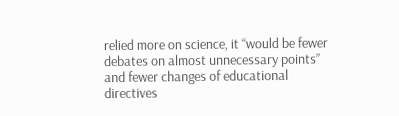relied more on science, it “would be fewer debates on almost unnecessary points” and fewer changes of educational directives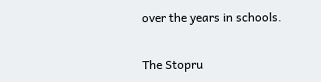over the years in schools.

The Stopru